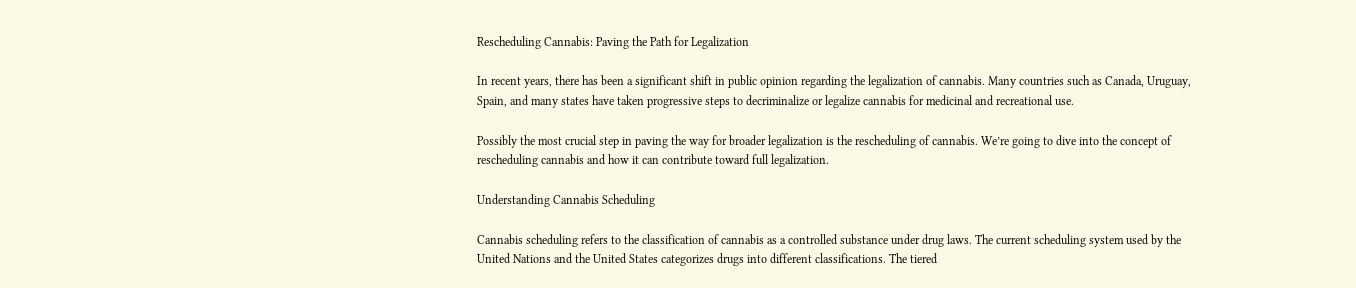Rescheduling Cannabis: Paving the Path for Legalization

In recent years, there has been a significant shift in public opinion regarding the legalization of cannabis. Many countries such as Canada, Uruguay, Spain, and many states have taken progressive steps to decriminalize or legalize cannabis for medicinal and recreational use.

Possibly the most crucial step in paving the way for broader legalization is the rescheduling of cannabis. We’re going to dive into the concept of rescheduling cannabis and how it can contribute toward full legalization.

Understanding Cannabis Scheduling

Cannabis scheduling refers to the classification of cannabis as a controlled substance under drug laws. The current scheduling system used by the United Nations and the United States categorizes drugs into different classifications. The tiered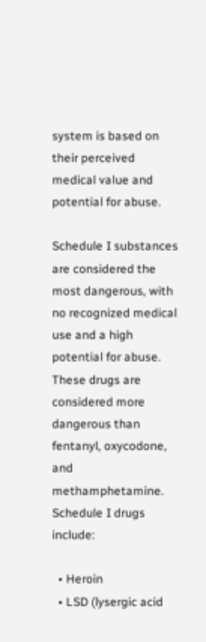system is based on their perceived medical value and potential for abuse.

Schedule I substances are considered the most dangerous, with no recognized medical use and a high potential for abuse. These drugs are considered more dangerous than fentanyl, oxycodone, and methamphetamine. Schedule I drugs include:

  • Heroin
  • LSD (lysergic acid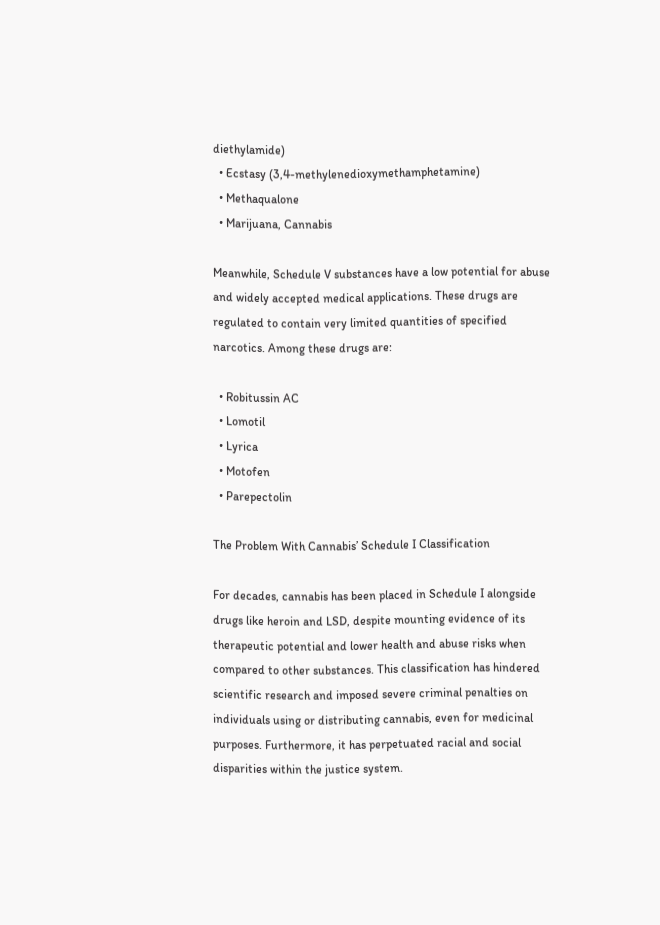diethylamide)
  • Ecstasy (3,4-methylenedioxymethamphetamine)
  • Methaqualone
  • Marijuana, Cannabis

Meanwhile, Schedule V substances have a low potential for abuse and widely accepted medical applications. These drugs are regulated to contain very limited quantities of specified narcotics. Among these drugs are:

  • Robitussin AC
  • Lomotil
  • Lyrica
  • Motofen
  • Parepectolin

The Problem With Cannabis’ Schedule I Classification

For decades, cannabis has been placed in Schedule I alongside drugs like heroin and LSD, despite mounting evidence of its therapeutic potential and lower health and abuse risks when compared to other substances. This classification has hindered scientific research and imposed severe criminal penalties on individuals using or distributing cannabis, even for medicinal purposes. Furthermore, it has perpetuated racial and social disparities within the justice system.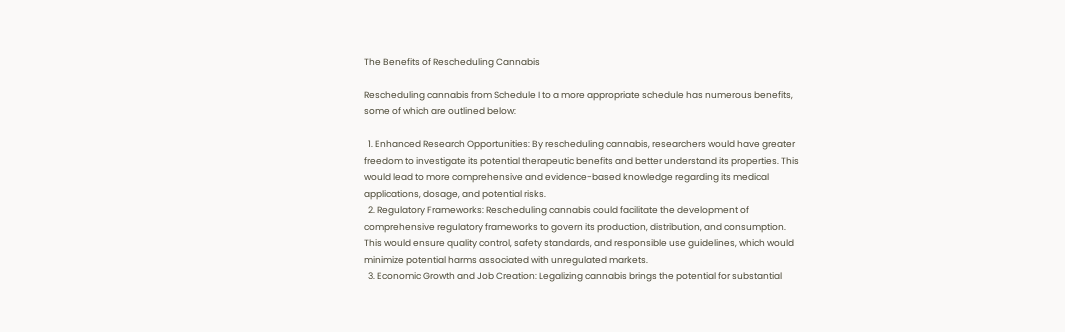The Benefits of Rescheduling Cannabis

Rescheduling cannabis from Schedule I to a more appropriate schedule has numerous benefits, some of which are outlined below:

  1. Enhanced Research Opportunities: By rescheduling cannabis, researchers would have greater freedom to investigate its potential therapeutic benefits and better understand its properties. This would lead to more comprehensive and evidence-based knowledge regarding its medical applications, dosage, and potential risks.
  2. Regulatory Frameworks: Rescheduling cannabis could facilitate the development of comprehensive regulatory frameworks to govern its production, distribution, and consumption. This would ensure quality control, safety standards, and responsible use guidelines, which would minimize potential harms associated with unregulated markets.
  3. Economic Growth and Job Creation: Legalizing cannabis brings the potential for substantial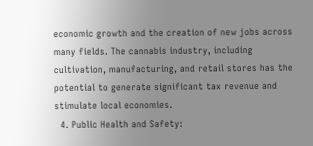economic growth and the creation of new jobs across many fields. The cannabis industry, including cultivation, manufacturing, and retail stores has the potential to generate significant tax revenue and stimulate local economies.
  4. Public Health and Safety: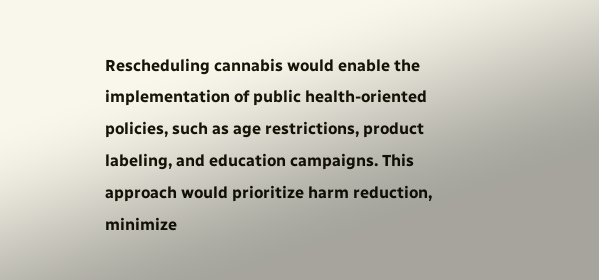Rescheduling cannabis would enable the implementation of public health-oriented policies, such as age restrictions, product labeling, and education campaigns. This approach would prioritize harm reduction, minimize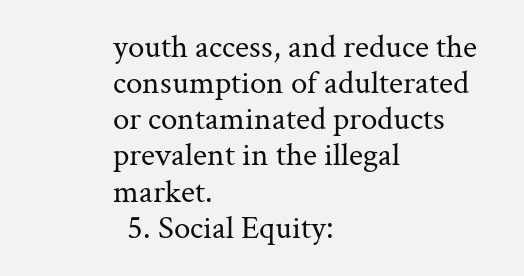youth access, and reduce the consumption of adulterated or contaminated products prevalent in the illegal market.
  5. Social Equity: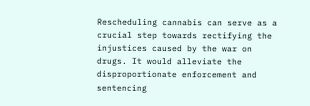Rescheduling cannabis can serve as a crucial step towards rectifying the injustices caused by the war on drugs. It would alleviate the disproportionate enforcement and sentencing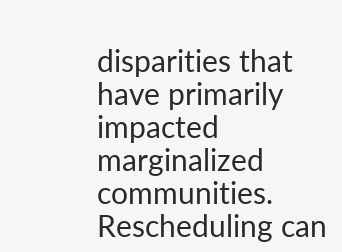disparities that have primarily impacted marginalized communities. Rescheduling can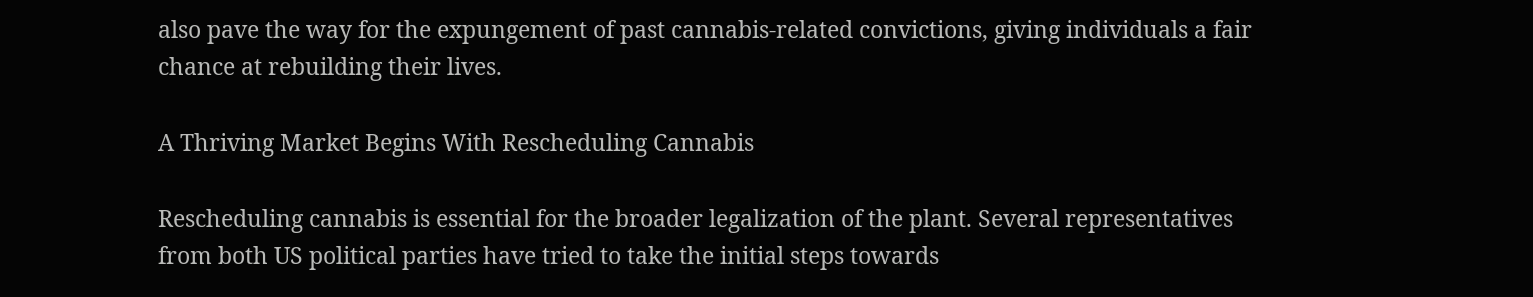also pave the way for the expungement of past cannabis-related convictions, giving individuals a fair chance at rebuilding their lives.

A Thriving Market Begins With Rescheduling Cannabis

Rescheduling cannabis is essential for the broader legalization of the plant. Several representatives from both US political parties have tried to take the initial steps towards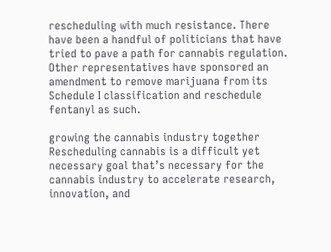rescheduling with much resistance. There have been a handful of politicians that have tried to pave a path for cannabis regulation. Other representatives have sponsored an amendment to remove marijuana from its Schedule I classification and reschedule fentanyl as such.

growing the cannabis industry together
Rescheduling cannabis is a difficult yet necessary goal that’s necessary for the cannabis industry to accelerate research, innovation, and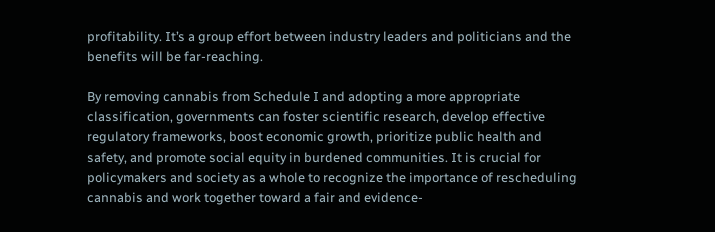profitability. It’s a group effort between industry leaders and politicians and the benefits will be far-reaching.

By removing cannabis from Schedule I and adopting a more appropriate classification, governments can foster scientific research, develop effective regulatory frameworks, boost economic growth, prioritize public health and safety, and promote social equity in burdened communities. It is crucial for policymakers and society as a whole to recognize the importance of rescheduling cannabis and work together toward a fair and evidence-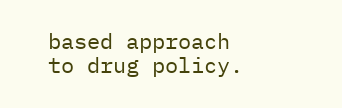based approach to drug policy.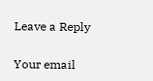Leave a Reply

Your email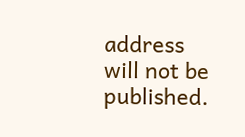address will not be published.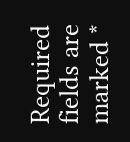Required fields are marked *